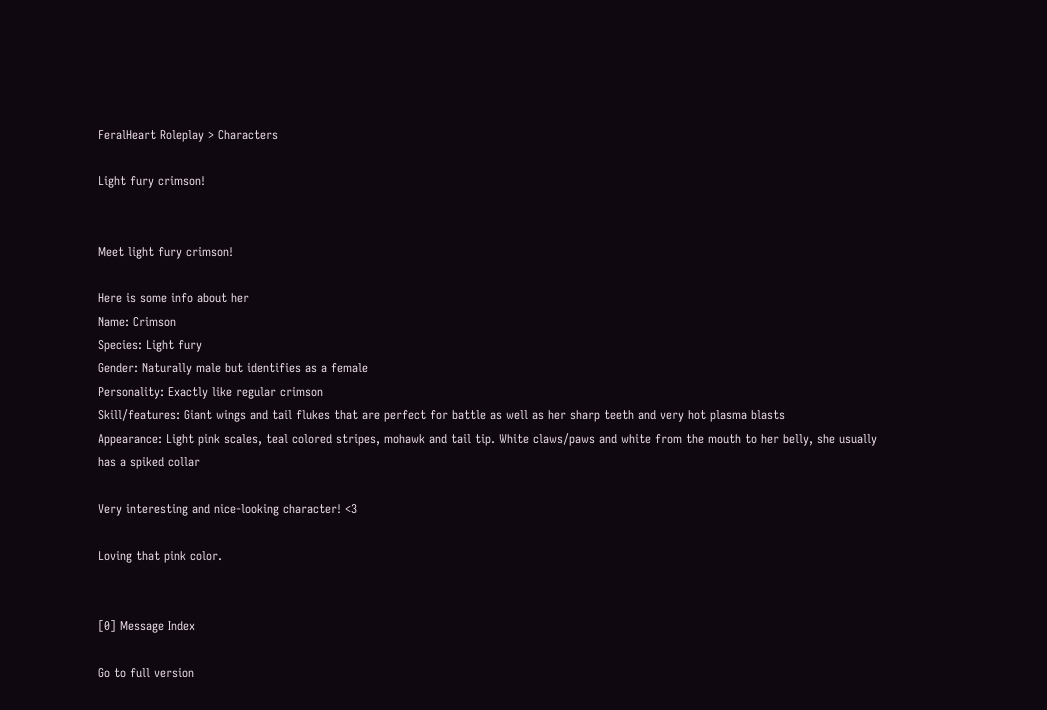FeralHeart Roleplay > Characters

Light fury crimson!


Meet light fury crimson!

Here is some info about her
Name: Crimson
Species: Light fury
Gender: Naturally male but identifies as a female
Personality: Exactly like regular crimson
Skill/features: Giant wings and tail flukes that are perfect for battle as well as her sharp teeth and very hot plasma blasts
Appearance: Light pink scales, teal colored stripes, mohawk and tail tip. White claws/paws and white from the mouth to her belly, she usually has a spiked collar

Very interesting and nice-looking character! <3

Loving that pink color.


[0] Message Index

Go to full version